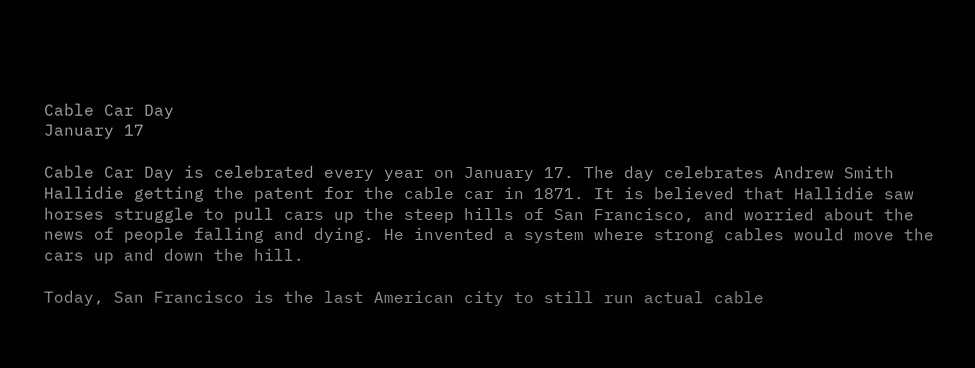Cable Car Day
January 17

Cable Car Day is celebrated every year on January 17. The day celebrates Andrew Smith Hallidie getting the patent for the cable car in 1871. It is believed that Hallidie saw horses struggle to pull cars up the steep hills of San Francisco, and worried about the news of people falling and dying. He invented a system where strong cables would move the cars up and down the hill.

Today, San Francisco is the last American city to still run actual cable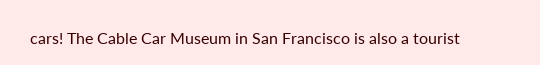cars! The Cable Car Museum in San Francisco is also a tourist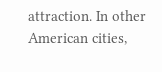attraction. In other American cities,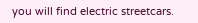you will find electric streetcars.